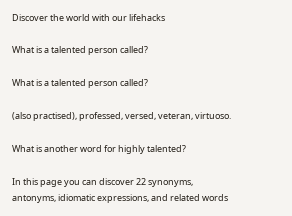Discover the world with our lifehacks

What is a talented person called?

What is a talented person called?

(also practised), professed, versed, veteran, virtuoso.

What is another word for highly talented?

In this page you can discover 22 synonyms, antonyms, idiomatic expressions, and related words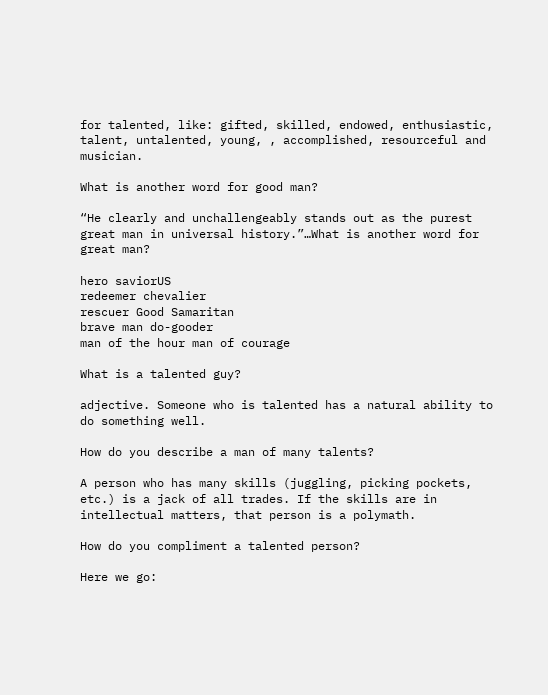for talented, like: gifted, skilled, endowed, enthusiastic, talent, untalented, young, , accomplished, resourceful and musician.

What is another word for good man?

“He clearly and unchallengeably stands out as the purest great man in universal history.”…What is another word for great man?

hero saviorUS
redeemer chevalier
rescuer Good Samaritan
brave man do-gooder
man of the hour man of courage

What is a talented guy?

adjective. Someone who is talented has a natural ability to do something well.

How do you describe a man of many talents?

A person who has many skills (juggling, picking pockets, etc.) is a jack of all trades. If the skills are in intellectual matters, that person is a polymath.

How do you compliment a talented person?

Here we go: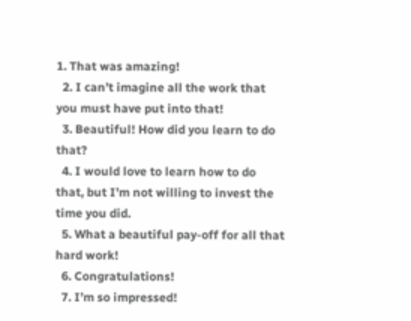1. That was amazing!
  2. I can’t imagine all the work that you must have put into that!
  3. Beautiful! How did you learn to do that?
  4. I would love to learn how to do that, but I’m not willing to invest the time you did.
  5. What a beautiful pay-off for all that hard work!
  6. Congratulations!
  7. I’m so impressed!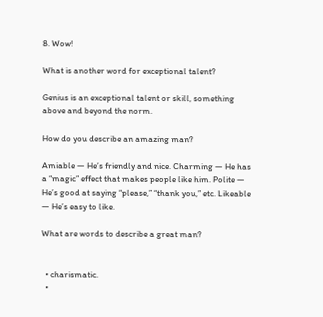8. Wow!

What is another word for exceptional talent?

Genius is an exceptional talent or skill, something above and beyond the norm.

How do you describe an amazing man?

Amiable — He’s friendly and nice. Charming — He has a “magic” effect that makes people like him. Polite — He’s good at saying “please,” “thank you,” etc. Likeable — He’s easy to like.

What are words to describe a great man?


  • charismatic.
  •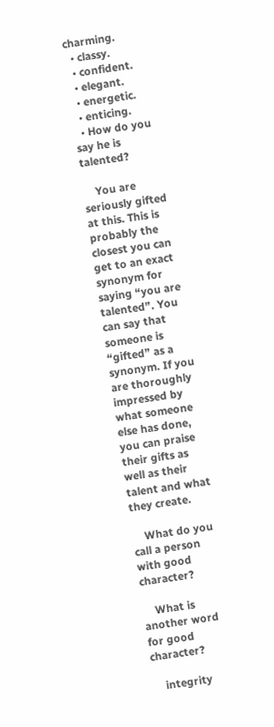charming.
  • classy.
  • confident.
  • elegant.
  • energetic.
  • enticing.
  • How do you say he is talented?

    You are seriously gifted at this. This is probably the closest you can get to an exact synonym for saying “you are talented”. You can say that someone is “gifted” as a synonym. If you are thoroughly impressed by what someone else has done, you can praise their gifts as well as their talent and what they create.

    What do you call a person with good character?

    What is another word for good character?

    integrity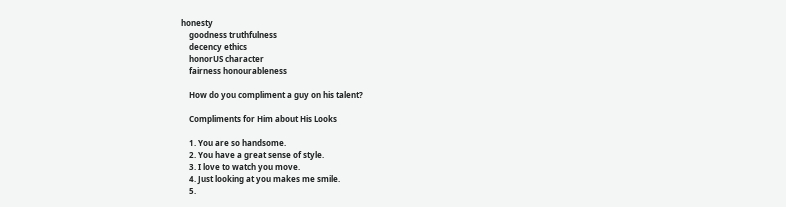honesty
    goodness truthfulness
    decency ethics
    honorUS character
    fairness honourableness

    How do you compliment a guy on his talent?

    Compliments for Him about His Looks

    1. You are so handsome.
    2. You have a great sense of style.
    3. I love to watch you move.
    4. Just looking at you makes me smile.
    5.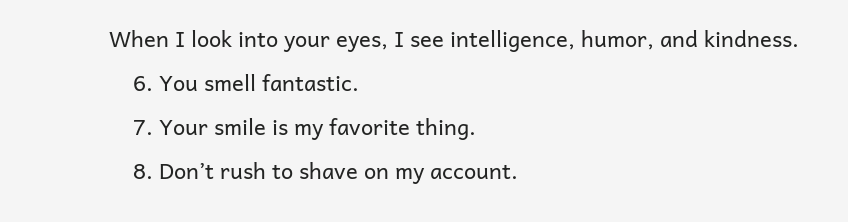When I look into your eyes, I see intelligence, humor, and kindness.
    6. You smell fantastic.
    7. Your smile is my favorite thing.
    8. Don’t rush to shave on my account.